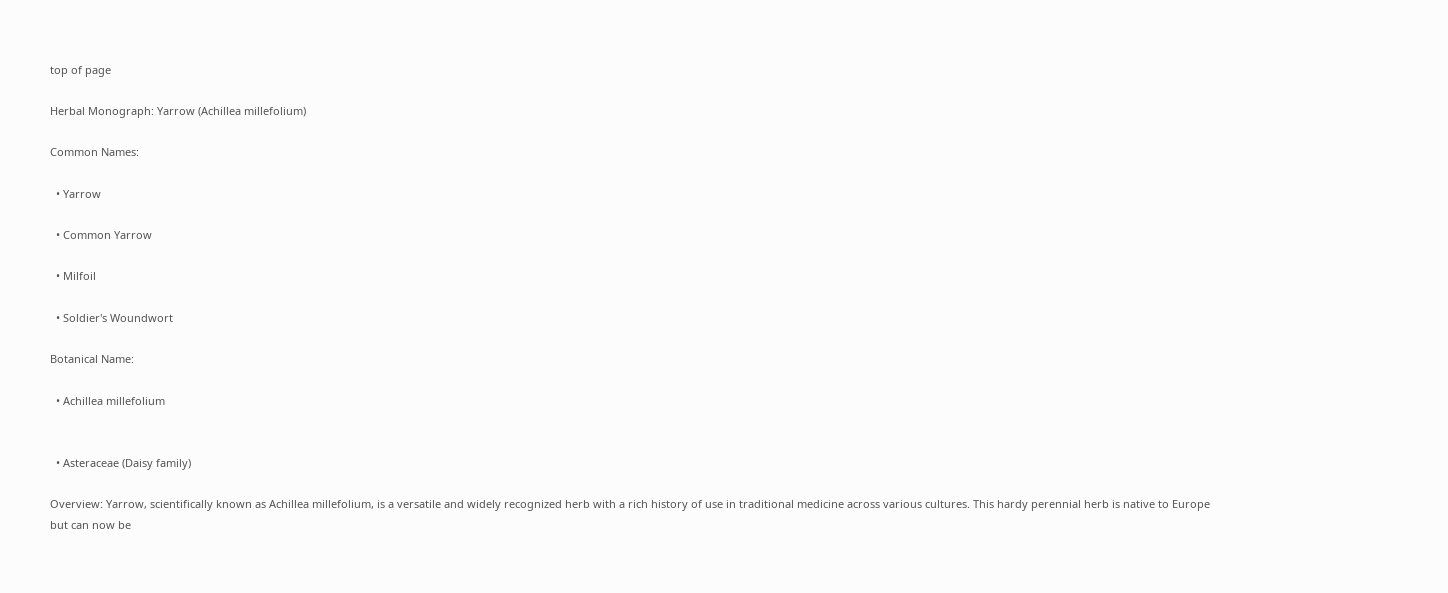top of page

Herbal Monograph: Yarrow (Achillea millefolium)

Common Names:

  • Yarrow

  • Common Yarrow

  • Milfoil

  • Soldier's Woundwort

Botanical Name:

  • Achillea millefolium


  • Asteraceae (Daisy family)

Overview: Yarrow, scientifically known as Achillea millefolium, is a versatile and widely recognized herb with a rich history of use in traditional medicine across various cultures. This hardy perennial herb is native to Europe but can now be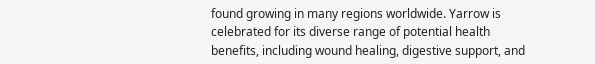found growing in many regions worldwide. Yarrow is celebrated for its diverse range of potential health benefits, including wound healing, digestive support, and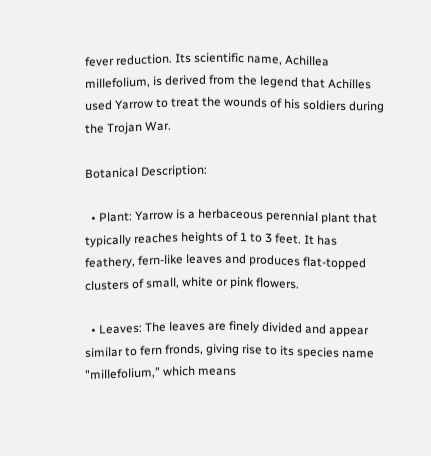fever reduction. Its scientific name, Achillea millefolium, is derived from the legend that Achilles used Yarrow to treat the wounds of his soldiers during the Trojan War.

Botanical Description:

  • Plant: Yarrow is a herbaceous perennial plant that typically reaches heights of 1 to 3 feet. It has feathery, fern-like leaves and produces flat-topped clusters of small, white or pink flowers.

  • Leaves: The leaves are finely divided and appear similar to fern fronds, giving rise to its species name "millefolium," which means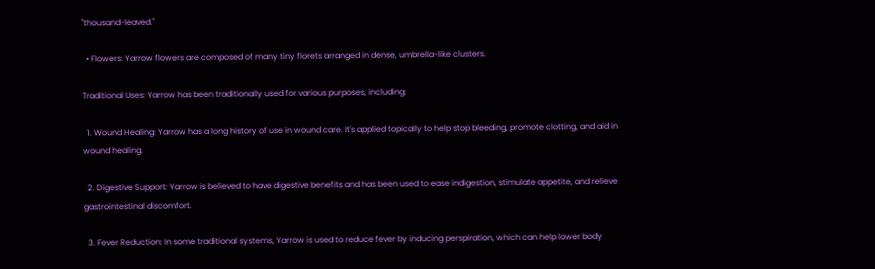"thousand-leaved."

  • Flowers: Yarrow flowers are composed of many tiny florets arranged in dense, umbrella-like clusters.

Traditional Uses: Yarrow has been traditionally used for various purposes, including:

  1. Wound Healing: Yarrow has a long history of use in wound care. It's applied topically to help stop bleeding, promote clotting, and aid in wound healing.

  2. Digestive Support: Yarrow is believed to have digestive benefits and has been used to ease indigestion, stimulate appetite, and relieve gastrointestinal discomfort.

  3. Fever Reduction: In some traditional systems, Yarrow is used to reduce fever by inducing perspiration, which can help lower body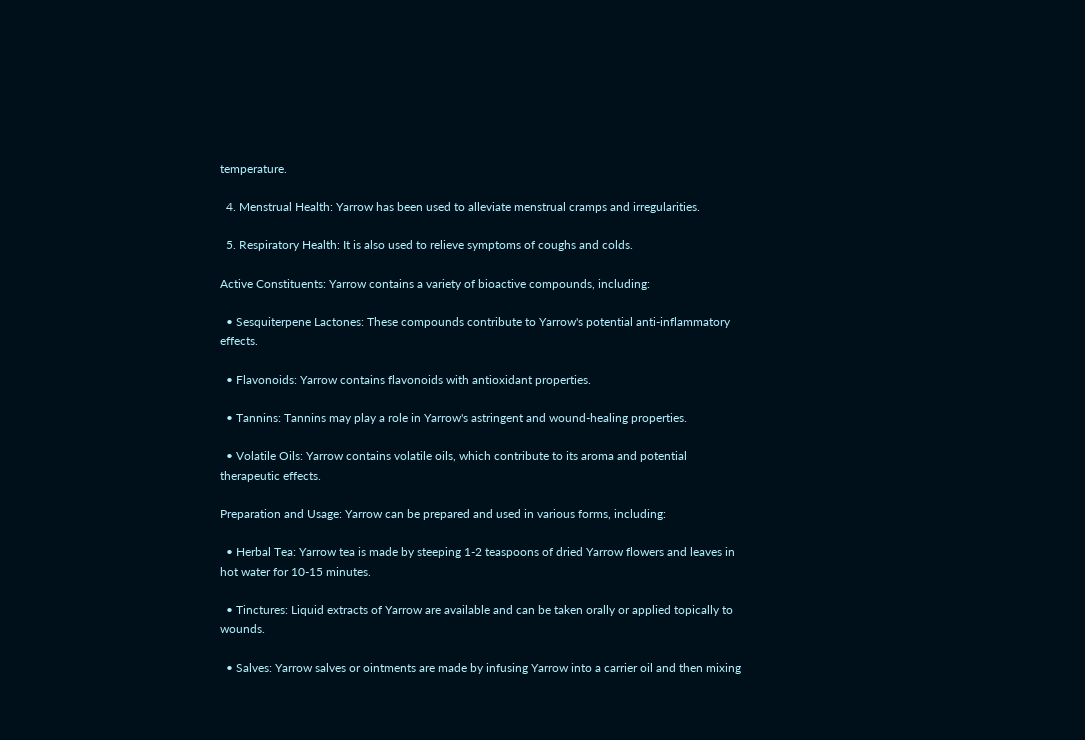temperature.

  4. Menstrual Health: Yarrow has been used to alleviate menstrual cramps and irregularities.

  5. Respiratory Health: It is also used to relieve symptoms of coughs and colds.

Active Constituents: Yarrow contains a variety of bioactive compounds, including:

  • Sesquiterpene Lactones: These compounds contribute to Yarrow's potential anti-inflammatory effects.

  • Flavonoids: Yarrow contains flavonoids with antioxidant properties.

  • Tannins: Tannins may play a role in Yarrow's astringent and wound-healing properties.

  • Volatile Oils: Yarrow contains volatile oils, which contribute to its aroma and potential therapeutic effects.

Preparation and Usage: Yarrow can be prepared and used in various forms, including:

  • Herbal Tea: Yarrow tea is made by steeping 1-2 teaspoons of dried Yarrow flowers and leaves in hot water for 10-15 minutes.

  • Tinctures: Liquid extracts of Yarrow are available and can be taken orally or applied topically to wounds.

  • Salves: Yarrow salves or ointments are made by infusing Yarrow into a carrier oil and then mixing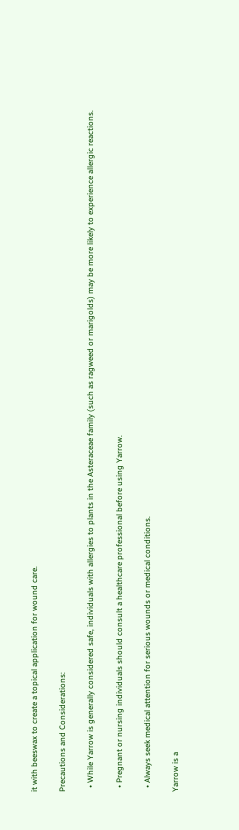it with beeswax to create a topical application for wound care.

Precautions and Considerations:

  • While Yarrow is generally considered safe, individuals with allergies to plants in the Asteraceae family (such as ragweed or marigolds) may be more likely to experience allergic reactions.

  • Pregnant or nursing individuals should consult a healthcare professional before using Yarrow.

  • Always seek medical attention for serious wounds or medical conditions.

Yarrow is a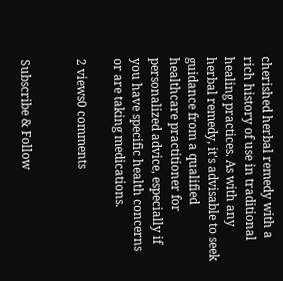cherished herbal remedy with a rich history of use in traditional healing practices. As with any herbal remedy, it's advisable to seek guidance from a qualified healthcare practitioner for personalized advice, especially if you have specific health concerns or are taking medications.

2 views0 comments


Subscribe & Follow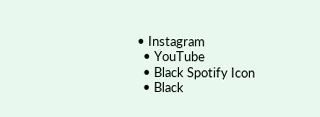• Instagram
  • YouTube
  • Black Spotify Icon
  • Black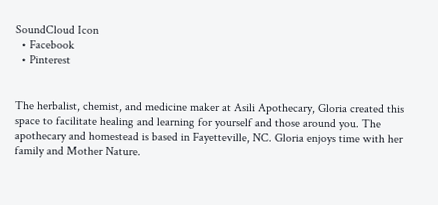SoundCloud Icon
  • Facebook
  • Pinterest


The herbalist, chemist, and medicine maker at Asili Apothecary, Gloria created this space to facilitate healing and learning for yourself and those around you. The apothecary and homestead is based in Fayetteville, NC. Gloria enjoys time with her family and Mother Nature.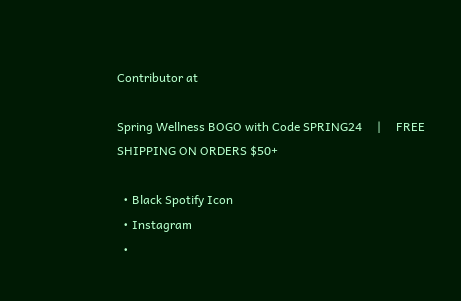Contributor at

Spring Wellness BOGO with Code SPRING24     |     FREE SHIPPING ON ORDERS $50+

  • Black Spotify Icon
  • Instagram
  •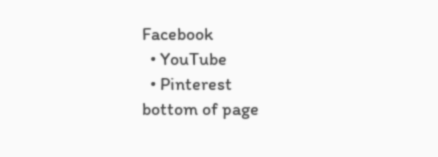Facebook
  • YouTube
  • Pinterest
bottom of page